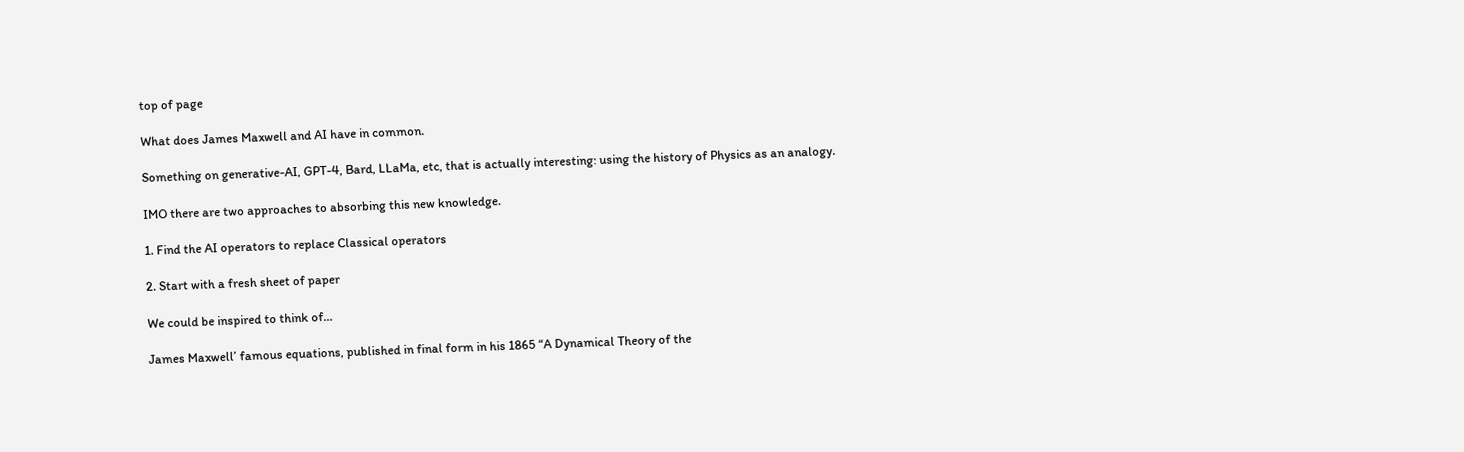top of page

What does James Maxwell and AI have in common.

Something on generative-AI, GPT-4, Bard, LLaMa, etc, that is actually interesting: using the history of Physics as an analogy.

IMO there are two approaches to absorbing this new knowledge.

1. Find the AI operators to replace Classical operators

2. Start with a fresh sheet of paper

We could be inspired to think of…

James Maxwell’ famous equations, published in final form in his 1865 “A Dynamical Theory of the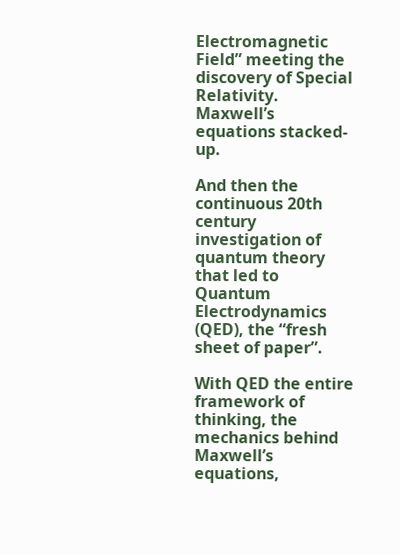Electromagnetic Field” meeting the discovery of Special Relativity. Maxwell’s equations stacked-up.

And then the continuous 20th century investigation of quantum theory that led to Quantum Electrodynamics (QED), the “fresh sheet of paper”.

With QED the entire framework of thinking, the mechanics behind Maxwell’s equations,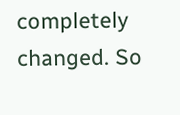completely changed. So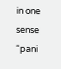in one sense “pani